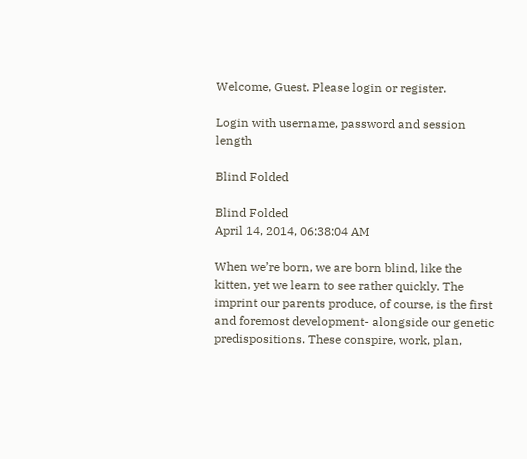Welcome, Guest. Please login or register.

Login with username, password and session length

Blind Folded

Blind Folded
April 14, 2014, 06:38:04 AM

When we’re born, we are born blind, like the kitten, yet we learn to see rather quickly. The imprint our parents produce, of course, is the first and foremost development- alongside our genetic predispositions. These conspire, work, plan,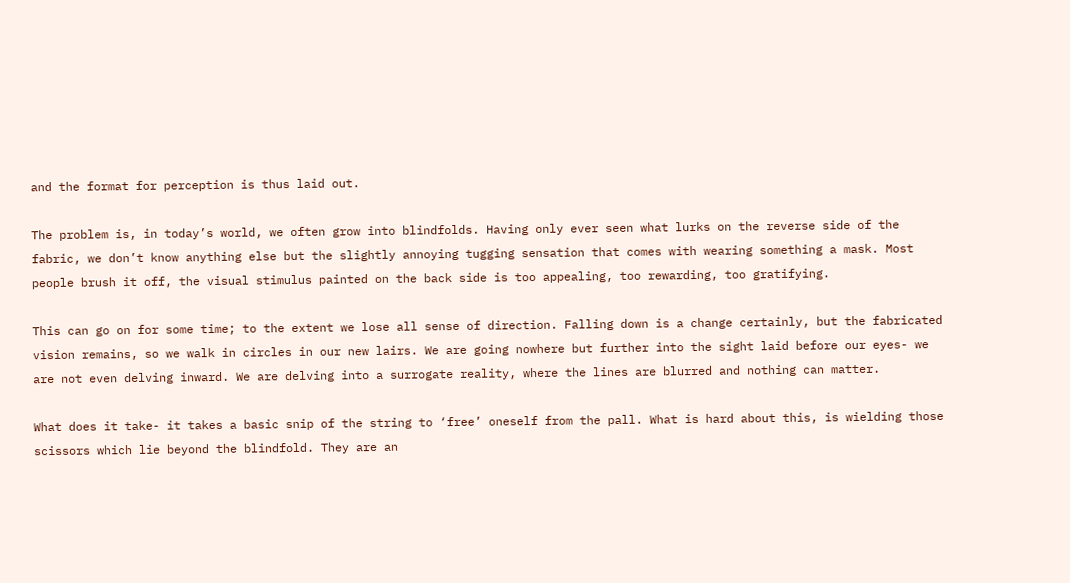and the format for perception is thus laid out.

The problem is, in today’s world, we often grow into blindfolds. Having only ever seen what lurks on the reverse side of the fabric, we don’t know anything else but the slightly annoying tugging sensation that comes with wearing something a mask. Most people brush it off, the visual stimulus painted on the back side is too appealing, too rewarding, too gratifying.

This can go on for some time; to the extent we lose all sense of direction. Falling down is a change certainly, but the fabricated vision remains, so we walk in circles in our new lairs. We are going nowhere but further into the sight laid before our eyes- we are not even delving inward. We are delving into a surrogate reality, where the lines are blurred and nothing can matter.

What does it take- it takes a basic snip of the string to ‘free’ oneself from the pall. What is hard about this, is wielding those scissors which lie beyond the blindfold. They are an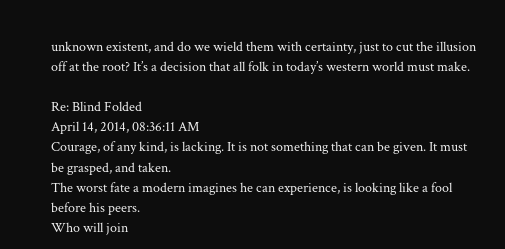unknown existent, and do we wield them with certainty, just to cut the illusion off at the root? It’s a decision that all folk in today’s western world must make.

Re: Blind Folded
April 14, 2014, 08:36:11 AM
Courage, of any kind, is lacking. It is not something that can be given. It must be grasped, and taken.
The worst fate a modern imagines he can experience, is looking like a fool before his peers.
Who will join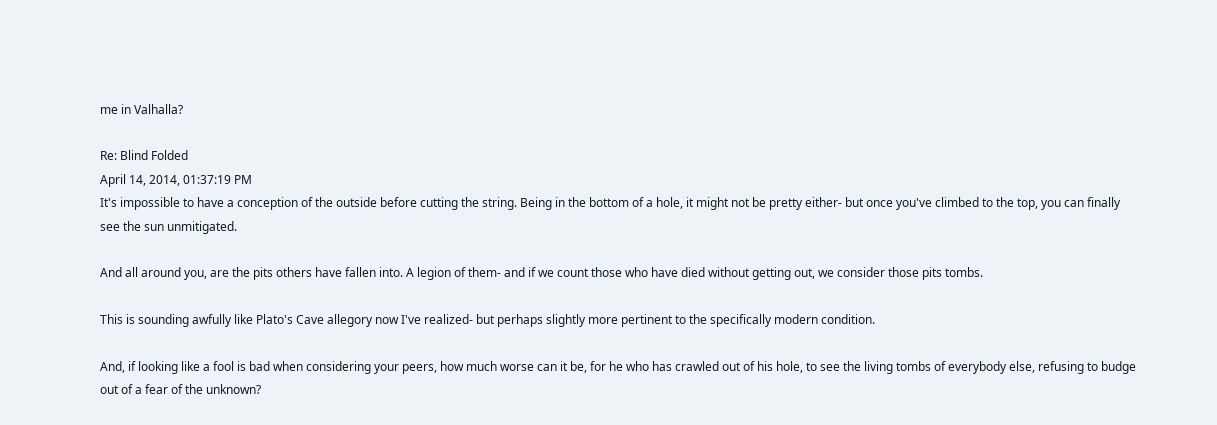me in Valhalla?

Re: Blind Folded
April 14, 2014, 01:37:19 PM
It's impossible to have a conception of the outside before cutting the string. Being in the bottom of a hole, it might not be pretty either- but once you've climbed to the top, you can finally see the sun unmitigated.

And all around you, are the pits others have fallen into. A legion of them- and if we count those who have died without getting out, we consider those pits tombs.

This is sounding awfully like Plato's Cave allegory now I've realized- but perhaps slightly more pertinent to the specifically modern condition.

And, if looking like a fool is bad when considering your peers, how much worse can it be, for he who has crawled out of his hole, to see the living tombs of everybody else, refusing to budge out of a fear of the unknown?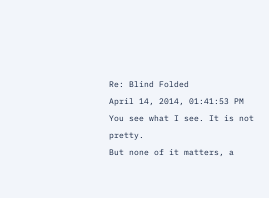Re: Blind Folded
April 14, 2014, 01:41:53 PM
You see what I see. It is not pretty.
But none of it matters, a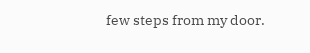few steps from my door.